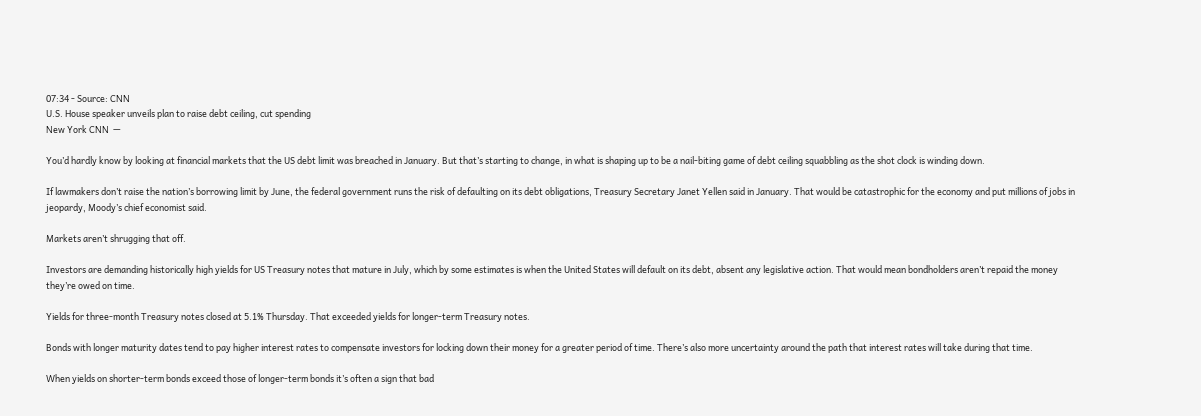07:34 - Source: CNN
U.S. House speaker unveils plan to raise debt ceiling, cut spending
New York CNN  —

You’d hardly know by looking at financial markets that the US debt limit was breached in January. But that’s starting to change, in what is shaping up to be a nail-biting game of debt ceiling squabbling as the shot clock is winding down.

If lawmakers don’t raise the nation’s borrowing limit by June, the federal government runs the risk of defaulting on its debt obligations, Treasury Secretary Janet Yellen said in January. That would be catastrophic for the economy and put millions of jobs in jeopardy, Moody’s chief economist said.

Markets aren’t shrugging that off.

Investors are demanding historically high yields for US Treasury notes that mature in July, which by some estimates is when the United States will default on its debt, absent any legislative action. That would mean bondholders aren’t repaid the money they’re owed on time.

Yields for three-month Treasury notes closed at 5.1% Thursday. That exceeded yields for longer-term Treasury notes.

Bonds with longer maturity dates tend to pay higher interest rates to compensate investors for locking down their money for a greater period of time. There’s also more uncertainty around the path that interest rates will take during that time.

When yields on shorter-term bonds exceed those of longer-term bonds it’s often a sign that bad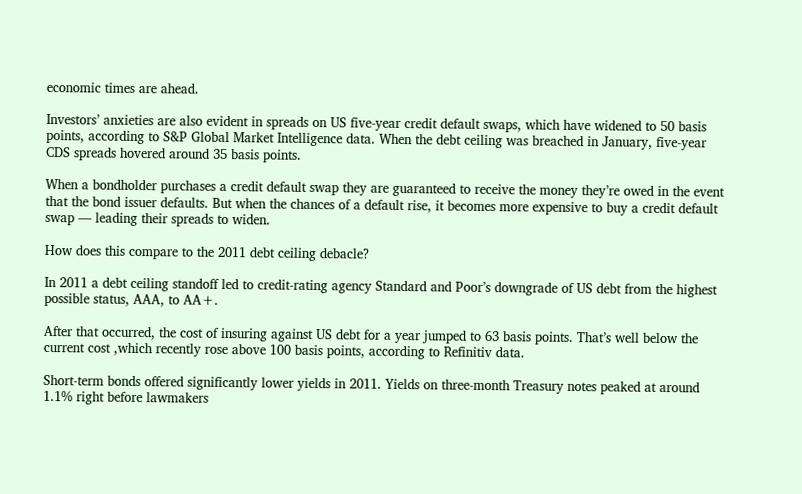economic times are ahead.

Investors’ anxieties are also evident in spreads on US five-year credit default swaps, which have widened to 50 basis points, according to S&P Global Market Intelligence data. When the debt ceiling was breached in January, five-year CDS spreads hovered around 35 basis points.

When a bondholder purchases a credit default swap they are guaranteed to receive the money they’re owed in the event that the bond issuer defaults. But when the chances of a default rise, it becomes more expensive to buy a credit default swap — leading their spreads to widen.

How does this compare to the 2011 debt ceiling debacle?

In 2011 a debt ceiling standoff led to credit-rating agency Standard and Poor’s downgrade of US debt from the highest possible status, AAA, to AA+.

After that occurred, the cost of insuring against US debt for a year jumped to 63 basis points. That’s well below the current cost ,which recently rose above 100 basis points, according to Refinitiv data.

Short-term bonds offered significantly lower yields in 2011. Yields on three-month Treasury notes peaked at around 1.1% right before lawmakers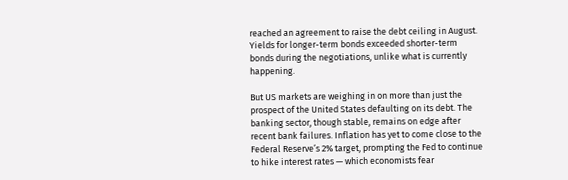reached an agreement to raise the debt ceiling in August. Yields for longer-term bonds exceeded shorter-term bonds during the negotiations, unlike what is currently happening.

But US markets are weighing in on more than just the prospect of the United States defaulting on its debt. The banking sector, though stable, remains on edge after recent bank failures. Inflation has yet to come close to the Federal Reserve’s 2% target, prompting the Fed to continue to hike interest rates — which economists fear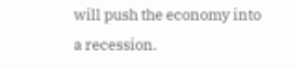will push the economy into a recession.